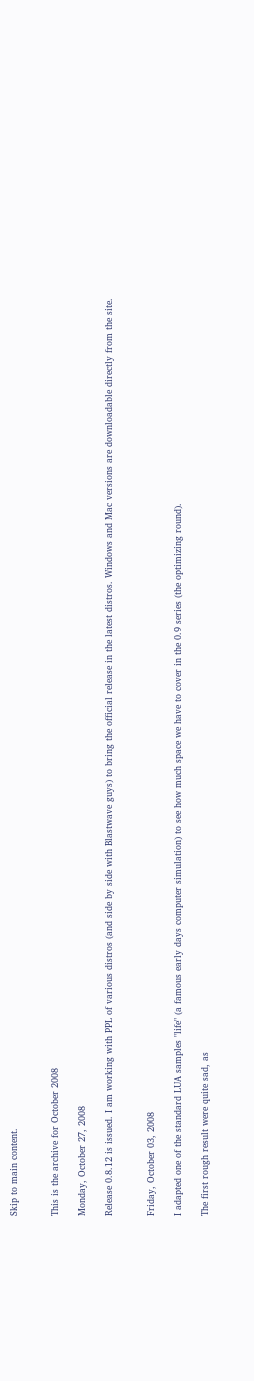Skip to main content.


This is the archive for October 2008

Monday, October 27, 2008

Release 0.8.12 is issued. I am working with PPL of various distros (and side by side with Blastwave guys) to bring the official release in the latest distros. Windows and Mac versions are downloadable directly from the site.


Friday, October 03, 2008

I adapted one of the standard LUA samples "life" (a famous early days computer simulation) to see how much space we have to cover in the 0.9 series (the optimizing round).

The first rough result were quite sad, as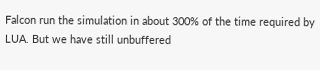Falcon run the simulation in about 300% of the time required by LUA. But we have still unbuffered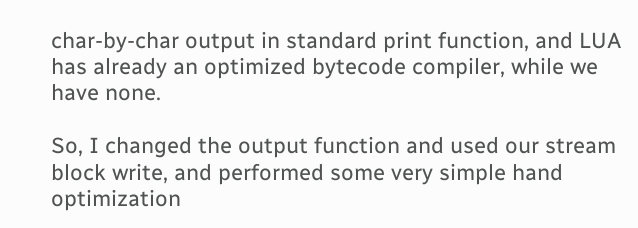char-by-char output in standard print function, and LUA has already an optimized bytecode compiler, while we have none.

So, I changed the output function and used our stream block write, and performed some very simple hand optimization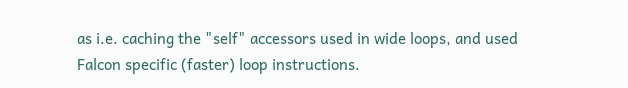as i.e. caching the "self" accessors used in wide loops, and used Falcon specific (faster) loop instructions.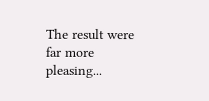The result were far more pleasing...